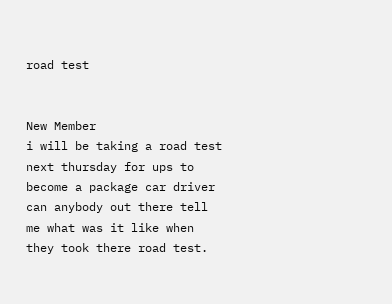road test


New Member
i will be taking a road test next thursday for ups to become a package car driver can anybody out there tell me what was it like when they took there road test.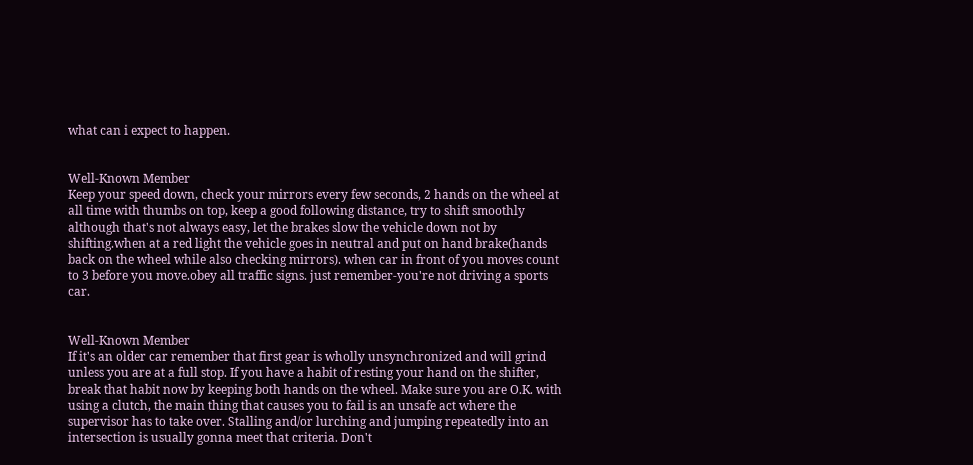what can i expect to happen.


Well-Known Member
Keep your speed down, check your mirrors every few seconds, 2 hands on the wheel at all time with thumbs on top, keep a good following distance, try to shift smoothly although that's not always easy, let the brakes slow the vehicle down not by shifting.when at a red light the vehicle goes in neutral and put on hand brake(hands back on the wheel while also checking mirrors). when car in front of you moves count to 3 before you move.obey all traffic signs. just remember-you're not driving a sports car.


Well-Known Member
If it's an older car remember that first gear is wholly unsynchronized and will grind unless you are at a full stop. If you have a habit of resting your hand on the shifter, break that habit now by keeping both hands on the wheel. Make sure you are O.K. with using a clutch, the main thing that causes you to fail is an unsafe act where the supervisor has to take over. Stalling and/or lurching and jumping repeatedly into an intersection is usually gonna meet that criteria. Don't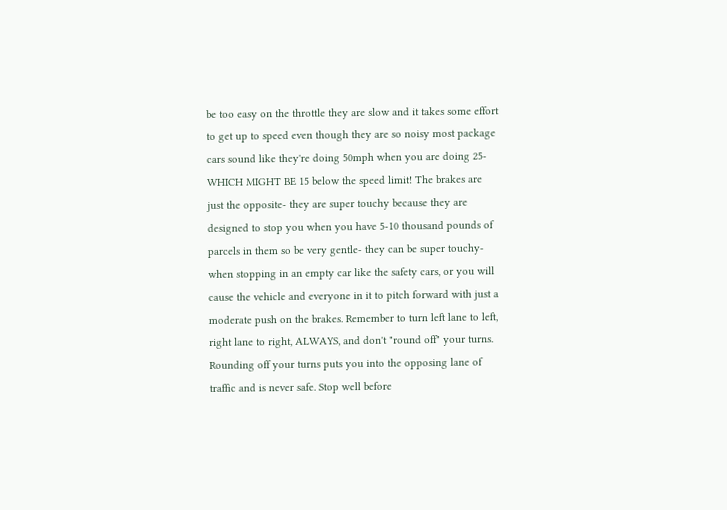be too easy on the throttle they are slow and it takes some effort to get up to speed even though they are so noisy most package cars sound like they're doing 50mph when you are doing 25- WHICH MIGHT BE 15 below the speed limit! The brakes are just the opposite- they are super touchy because they are designed to stop you when you have 5-10 thousand pounds of parcels in them so be very gentle- they can be super touchy- when stopping in an empty car like the safety cars, or you will cause the vehicle and everyone in it to pitch forward with just a moderate push on the brakes. Remember to turn left lane to left, right lane to right, ALWAYS, and don't "round off" your turns. Rounding off your turns puts you into the opposing lane of traffic and is never safe. Stop well before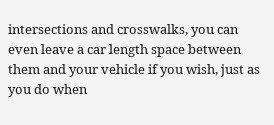intersections and crosswalks, you can even leave a car length space between them and your vehicle if you wish, just as you do when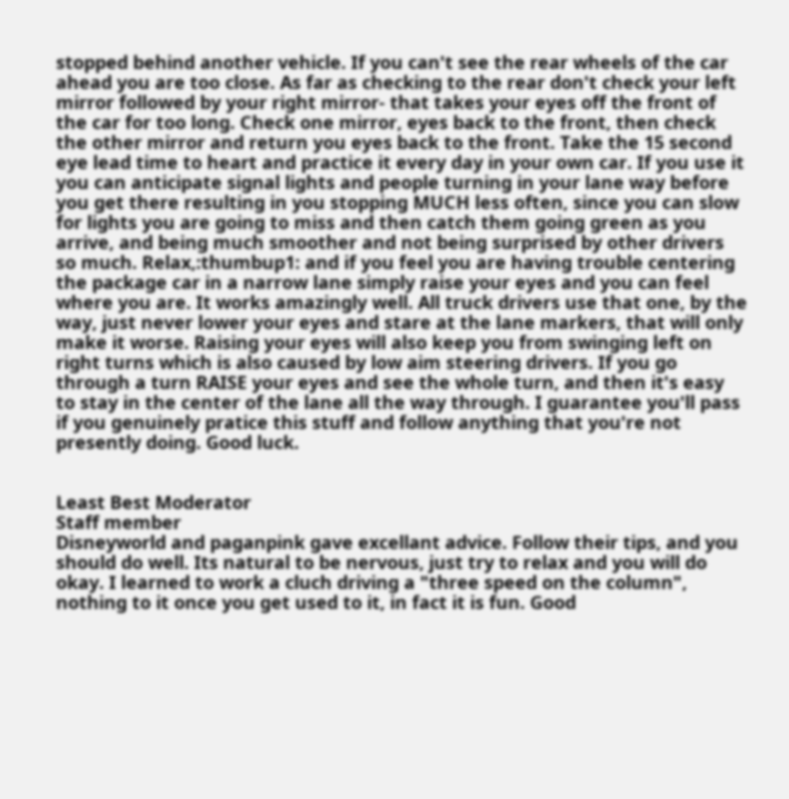stopped behind another vehicle. If you can't see the rear wheels of the car ahead you are too close. As far as checking to the rear don't check your left mirror followed by your right mirror- that takes your eyes off the front of the car for too long. Check one mirror, eyes back to the front, then check the other mirror and return you eyes back to the front. Take the 15 second eye lead time to heart and practice it every day in your own car. If you use it you can anticipate signal lights and people turning in your lane way before you get there resulting in you stopping MUCH less often, since you can slow for lights you are going to miss and then catch them going green as you arrive, and being much smoother and not being surprised by other drivers so much. Relax,:thumbup1: and if you feel you are having trouble centering the package car in a narrow lane simply raise your eyes and you can feel where you are. It works amazingly well. All truck drivers use that one, by the way, just never lower your eyes and stare at the lane markers, that will only make it worse. Raising your eyes will also keep you from swinging left on right turns which is also caused by low aim steering drivers. If you go through a turn RAISE your eyes and see the whole turn, and then it's easy to stay in the center of the lane all the way through. I guarantee you'll pass if you genuinely pratice this stuff and follow anything that you're not presently doing. Good luck.


Least Best Moderator
Staff member
Disneyworld and paganpink gave excellant advice. Follow their tips, and you should do well. Its natural to be nervous, just try to relax and you will do okay. I learned to work a cluch driving a "three speed on the column", nothing to it once you get used to it, in fact it is fun. Good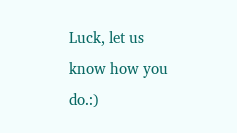Luck, let us know how you do.:)